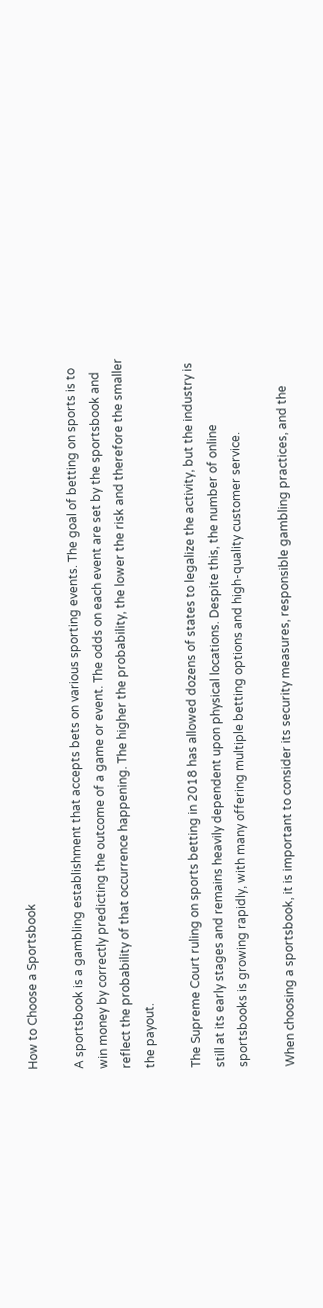How to Choose a Sportsbook

A sportsbook is a gambling establishment that accepts bets on various sporting events. The goal of betting on sports is to win money by correctly predicting the outcome of a game or event. The odds on each event are set by the sportsbook and reflect the probability of that occurrence happening. The higher the probability, the lower the risk and therefore the smaller the payout.

The Supreme Court ruling on sports betting in 2018 has allowed dozens of states to legalize the activity, but the industry is still at its early stages and remains heavily dependent upon physical locations. Despite this, the number of online sportsbooks is growing rapidly, with many offering multiple betting options and high-quality customer service.

When choosing a sportsbook, it is important to consider its security measures, responsible gambling practices, and the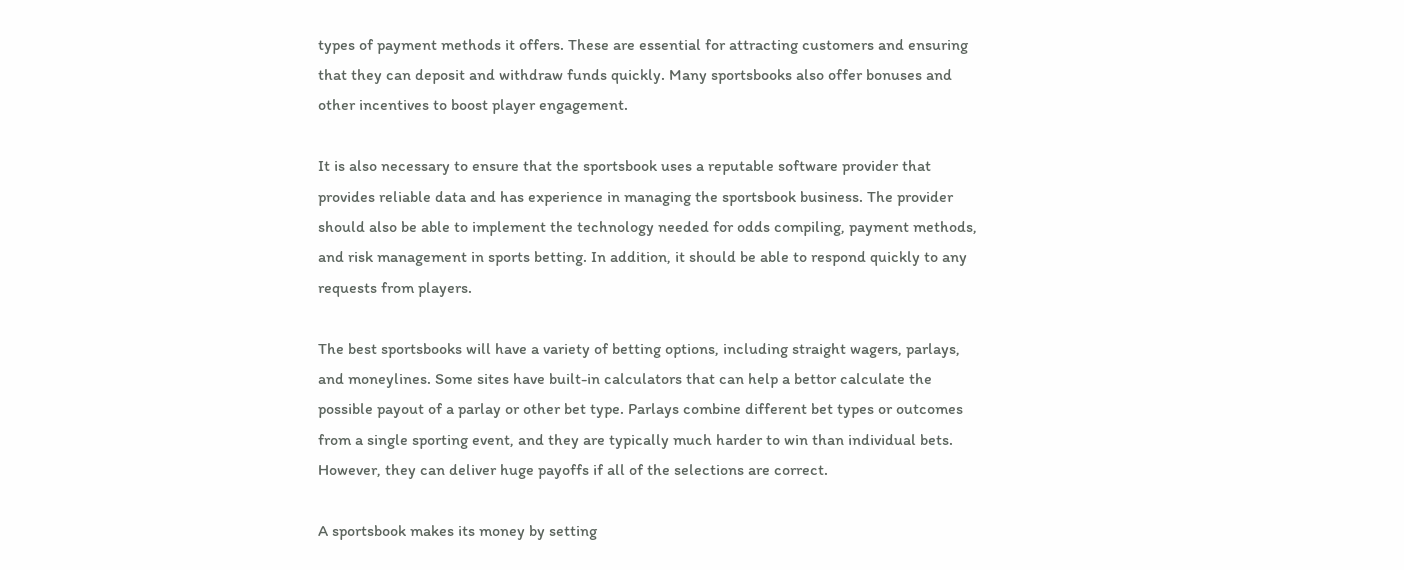types of payment methods it offers. These are essential for attracting customers and ensuring that they can deposit and withdraw funds quickly. Many sportsbooks also offer bonuses and other incentives to boost player engagement.

It is also necessary to ensure that the sportsbook uses a reputable software provider that provides reliable data and has experience in managing the sportsbook business. The provider should also be able to implement the technology needed for odds compiling, payment methods, and risk management in sports betting. In addition, it should be able to respond quickly to any requests from players.

The best sportsbooks will have a variety of betting options, including straight wagers, parlays, and moneylines. Some sites have built-in calculators that can help a bettor calculate the possible payout of a parlay or other bet type. Parlays combine different bet types or outcomes from a single sporting event, and they are typically much harder to win than individual bets. However, they can deliver huge payoffs if all of the selections are correct.

A sportsbook makes its money by setting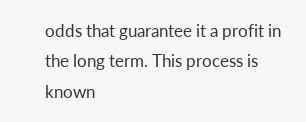odds that guarantee it a profit in the long term. This process is known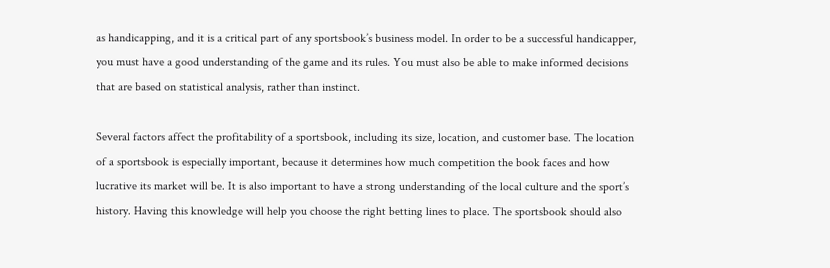as handicapping, and it is a critical part of any sportsbook’s business model. In order to be a successful handicapper, you must have a good understanding of the game and its rules. You must also be able to make informed decisions that are based on statistical analysis, rather than instinct.

Several factors affect the profitability of a sportsbook, including its size, location, and customer base. The location of a sportsbook is especially important, because it determines how much competition the book faces and how lucrative its market will be. It is also important to have a strong understanding of the local culture and the sport’s history. Having this knowledge will help you choose the right betting lines to place. The sportsbook should also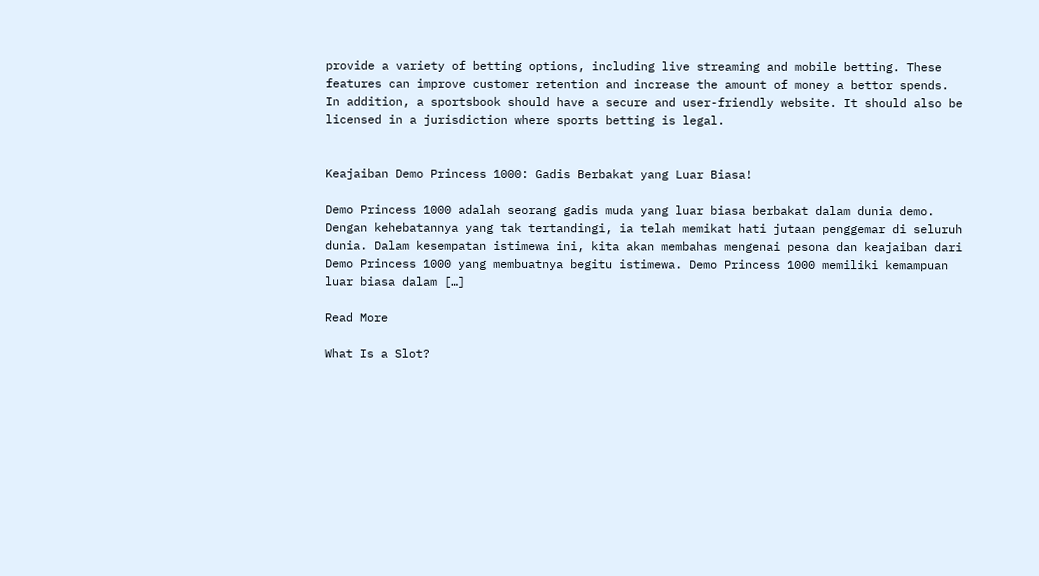provide a variety of betting options, including live streaming and mobile betting. These features can improve customer retention and increase the amount of money a bettor spends. In addition, a sportsbook should have a secure and user-friendly website. It should also be licensed in a jurisdiction where sports betting is legal.


Keajaiban Demo Princess 1000: Gadis Berbakat yang Luar Biasa!

Demo Princess 1000 adalah seorang gadis muda yang luar biasa berbakat dalam dunia demo. Dengan kehebatannya yang tak tertandingi, ia telah memikat hati jutaan penggemar di seluruh dunia. Dalam kesempatan istimewa ini, kita akan membahas mengenai pesona dan keajaiban dari Demo Princess 1000 yang membuatnya begitu istimewa. Demo Princess 1000 memiliki kemampuan luar biasa dalam […]

Read More

What Is a Slot?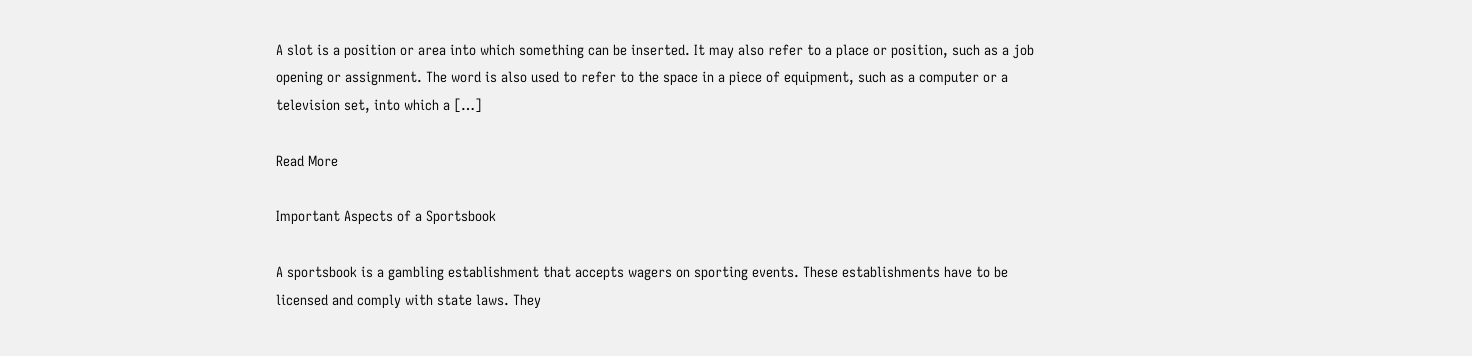A slot is a position or area into which something can be inserted. It may also refer to a place or position, such as a job opening or assignment. The word is also used to refer to the space in a piece of equipment, such as a computer or a television set, into which a […]

Read More

Important Aspects of a Sportsbook

A sportsbook is a gambling establishment that accepts wagers on sporting events. These establishments have to be licensed and comply with state laws. They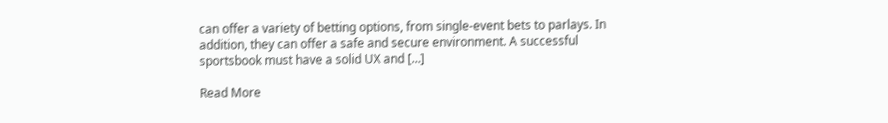can offer a variety of betting options, from single-event bets to parlays. In addition, they can offer a safe and secure environment. A successful sportsbook must have a solid UX and […]

Read More